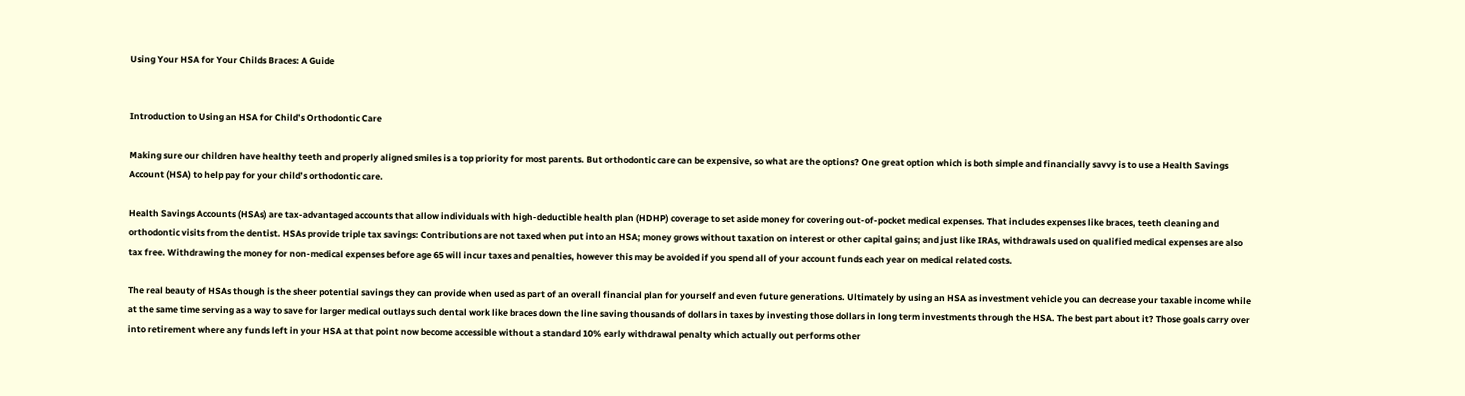Using Your HSA for Your Childs Braces: A Guide


Introduction to Using an HSA for Child’s Orthodontic Care

Making sure our children have healthy teeth and properly aligned smiles is a top priority for most parents. But orthodontic care can be expensive, so what are the options? One great option which is both simple and financially savvy is to use a Health Savings Account (HSA) to help pay for your child’s orthodontic care.

Health Savings Accounts (HSAs) are tax-advantaged accounts that allow individuals with high-deductible health plan (HDHP) coverage to set aside money for covering out-of-pocket medical expenses. That includes expenses like braces, teeth cleaning and orthodontic visits from the dentist. HSAs provide triple tax savings: Contributions are not taxed when put into an HSA; money grows without taxation on interest or other capital gains; and just like IRAs, withdrawals used on qualified medical expenses are also tax free. Withdrawing the money for non-medical expenses before age 65 will incur taxes and penalties, however this may be avoided if you spend all of your account funds each year on medical related costs.

The real beauty of HSAs though is the sheer potential savings they can provide when used as part of an overall financial plan for yourself and even future generations. Ultimately by using an HSA as investment vehicle you can decrease your taxable income while at the same time serving as a way to save for larger medical outlays such dental work like braces down the line saving thousands of dollars in taxes by investing those dollars in long term investments through the HSA. The best part about it? Those goals carry over into retirement where any funds left in your HSA at that point now become accessible without a standard 10% early withdrawal penalty which actually out performs other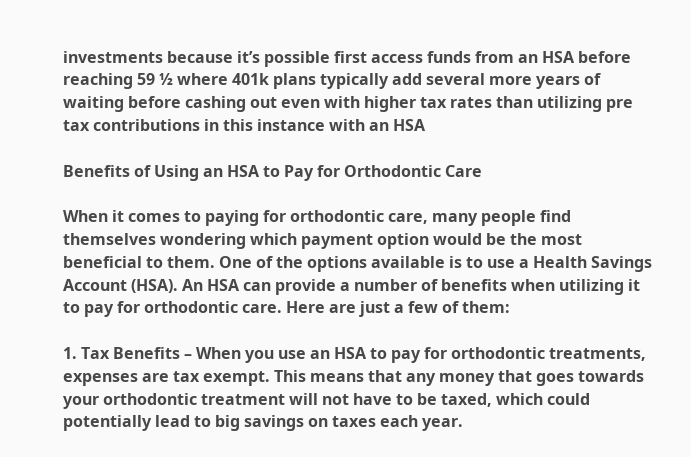investments because it’s possible first access funds from an HSA before reaching 59 ½ where 401k plans typically add several more years of waiting before cashing out even with higher tax rates than utilizing pre tax contributions in this instance with an HSA

Benefits of Using an HSA to Pay for Orthodontic Care

When it comes to paying for orthodontic care, many people find themselves wondering which payment option would be the most beneficial to them. One of the options available is to use a Health Savings Account (HSA). An HSA can provide a number of benefits when utilizing it to pay for orthodontic care. Here are just a few of them:

1. Tax Benefits – When you use an HSA to pay for orthodontic treatments, expenses are tax exempt. This means that any money that goes towards your orthodontic treatment will not have to be taxed, which could potentially lead to big savings on taxes each year.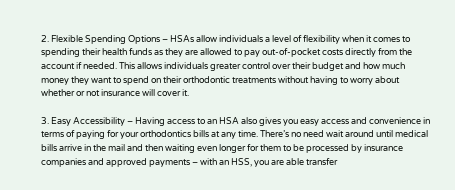2. Flexible Spending Options – HSAs allow individuals a level of flexibility when it comes to spending their health funds as they are allowed to pay out-of-pocket costs directly from the account if needed. This allows individuals greater control over their budget and how much money they want to spend on their orthodontic treatments without having to worry about whether or not insurance will cover it.

3. Easy Accessibility – Having access to an HSA also gives you easy access and convenience in terms of paying for your orthodontics bills at any time. There’s no need wait around until medical bills arrive in the mail and then waiting even longer for them to be processed by insurance companies and approved payments – with an HSS, you are able transfer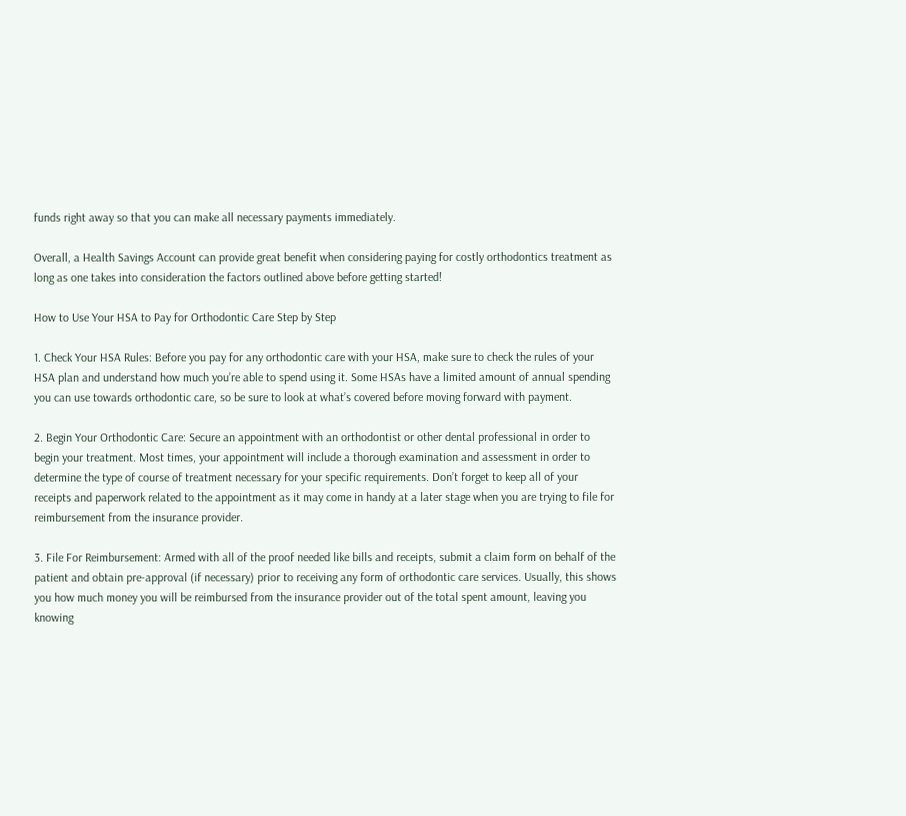funds right away so that you can make all necessary payments immediately.

Overall, a Health Savings Account can provide great benefit when considering paying for costly orthodontics treatment as long as one takes into consideration the factors outlined above before getting started!

How to Use Your HSA to Pay for Orthodontic Care Step by Step

1. Check Your HSA Rules: Before you pay for any orthodontic care with your HSA, make sure to check the rules of your HSA plan and understand how much you’re able to spend using it. Some HSAs have a limited amount of annual spending you can use towards orthodontic care, so be sure to look at what’s covered before moving forward with payment.

2. Begin Your Orthodontic Care: Secure an appointment with an orthodontist or other dental professional in order to begin your treatment. Most times, your appointment will include a thorough examination and assessment in order to determine the type of course of treatment necessary for your specific requirements. Don’t forget to keep all of your receipts and paperwork related to the appointment as it may come in handy at a later stage when you are trying to file for reimbursement from the insurance provider.

3. File For Reimbursement: Armed with all of the proof needed like bills and receipts, submit a claim form on behalf of the patient and obtain pre-approval (if necessary) prior to receiving any form of orthodontic care services. Usually, this shows you how much money you will be reimbursed from the insurance provider out of the total spent amount, leaving you knowing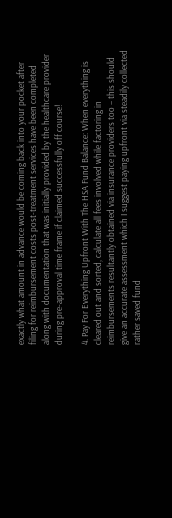exactly what amount in advance would be coming back into your pocket after filing for reimbursement costs post-treatment services have been completed along with documentation that was initially provided by the healthcare provider during pre-approval time frame if claimed successfully off course!

4. Pay For Everything Upfront With The HSA Fund Balance: When everything is cleared out and sorted, calculate all fees involved while factoring in reimbursements resultantly obtained via insurance providers too – this should give an accurate assessment which I suggest paying upfront via steadily collected rather saved fund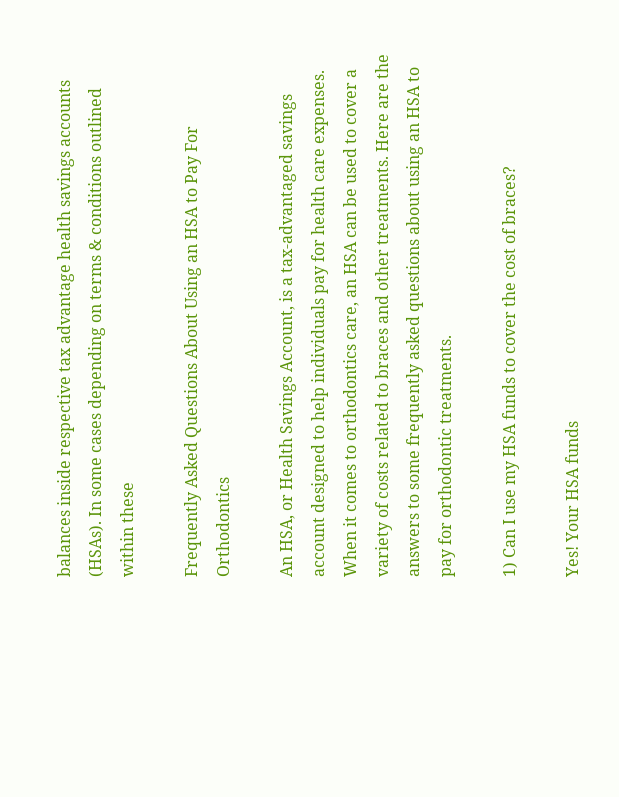balances inside respective tax advantage health savings accounts (HSAs). In some cases depending on terms & conditions outlined within these

Frequently Asked Questions About Using an HSA to Pay For Orthodontics

An HSA, or Health Savings Account, is a tax-advantaged savings account designed to help individuals pay for health care expenses. When it comes to orthodontics care, an HSA can be used to cover a variety of costs related to braces and other treatments. Here are the answers to some frequently asked questions about using an HSA to pay for orthodontic treatments.

1) Can I use my HSA funds to cover the cost of braces?

Yes! Your HSA funds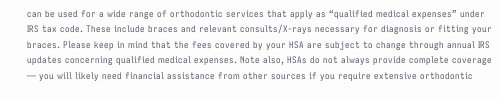can be used for a wide range of orthodontic services that apply as “qualified medical expenses” under IRS tax code. These include braces and relevant consults/X-rays necessary for diagnosis or fitting your braces. Please keep in mind that the fees covered by your HSA are subject to change through annual IRS updates concerning qualified medical expenses. Note also, HSAs do not always provide complete coverage — you will likely need financial assistance from other sources if you require extensive orthodontic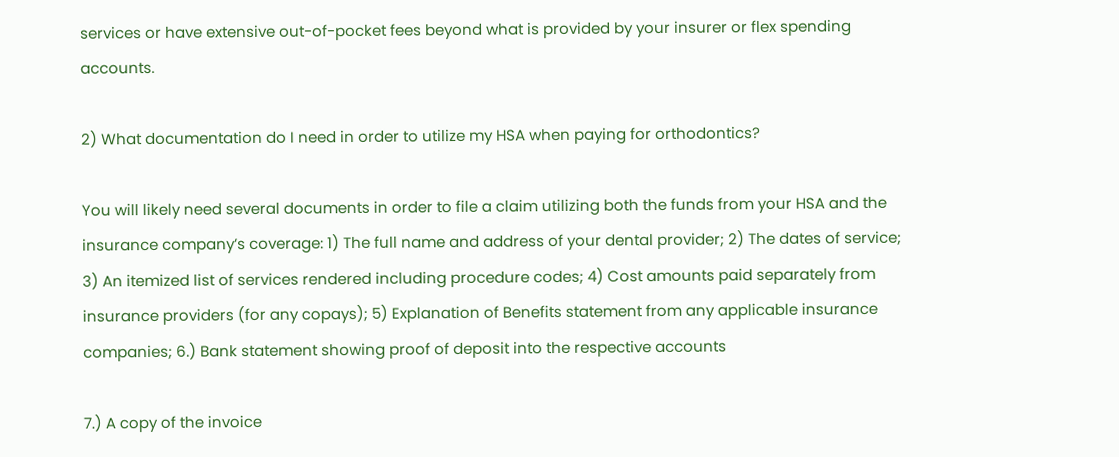services or have extensive out-of-pocket fees beyond what is provided by your insurer or flex spending accounts.

2) What documentation do I need in order to utilize my HSA when paying for orthodontics?

You will likely need several documents in order to file a claim utilizing both the funds from your HSA and the insurance company’s coverage: 1) The full name and address of your dental provider; 2) The dates of service; 3) An itemized list of services rendered including procedure codes; 4) Cost amounts paid separately from insurance providers (for any copays); 5) Explanation of Benefits statement from any applicable insurance companies; 6.) Bank statement showing proof of deposit into the respective accounts

7.) A copy of the invoice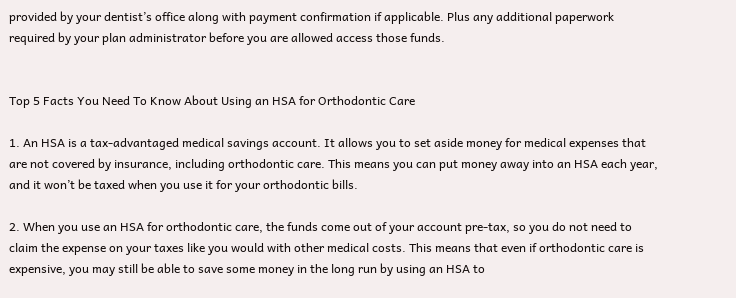provided by your dentist’s office along with payment confirmation if applicable. Plus any additional paperwork required by your plan administrator before you are allowed access those funds.


Top 5 Facts You Need To Know About Using an HSA for Orthodontic Care

1. An HSA is a tax-advantaged medical savings account. It allows you to set aside money for medical expenses that are not covered by insurance, including orthodontic care. This means you can put money away into an HSA each year, and it won’t be taxed when you use it for your orthodontic bills.

2. When you use an HSA for orthodontic care, the funds come out of your account pre-tax, so you do not need to claim the expense on your taxes like you would with other medical costs. This means that even if orthodontic care is expensive, you may still be able to save some money in the long run by using an HSA to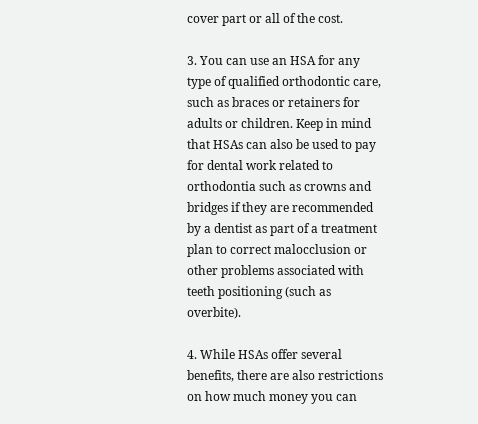cover part or all of the cost.

3. You can use an HSA for any type of qualified orthodontic care, such as braces or retainers for adults or children. Keep in mind that HSAs can also be used to pay for dental work related to orthodontia such as crowns and bridges if they are recommended by a dentist as part of a treatment plan to correct malocclusion or other problems associated with teeth positioning (such as overbite).

4. While HSAs offer several benefits, there are also restrictions on how much money you can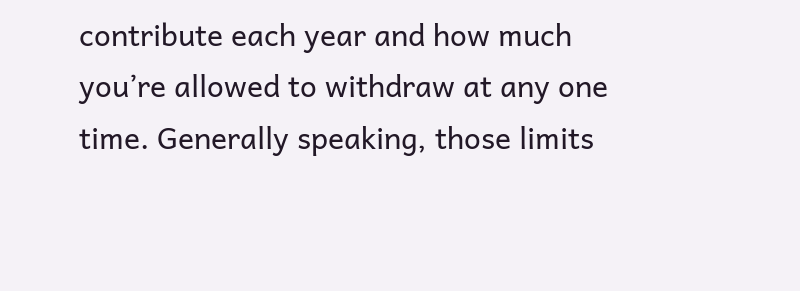contribute each year and how much you’re allowed to withdraw at any one time. Generally speaking, those limits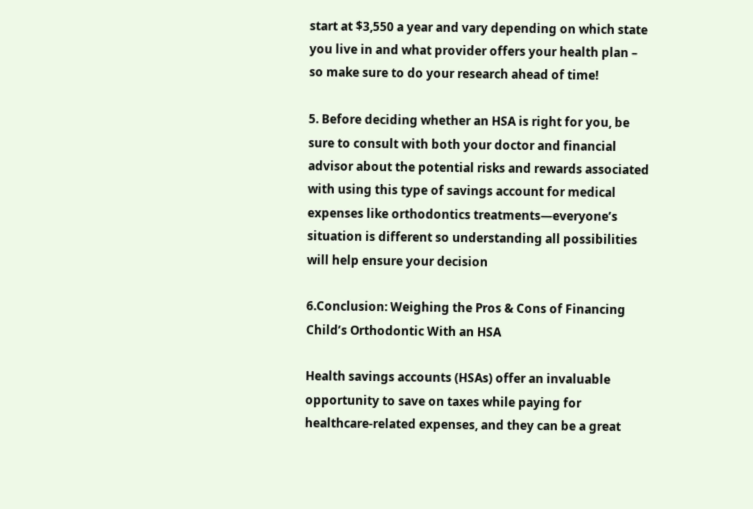start at $3,550 a year and vary depending on which state you live in and what provider offers your health plan – so make sure to do your research ahead of time!

5. Before deciding whether an HSA is right for you, be sure to consult with both your doctor and financial advisor about the potential risks and rewards associated with using this type of savings account for medical expenses like orthodontics treatments—everyone’s situation is different so understanding all possibilities will help ensure your decision

6.Conclusion: Weighing the Pros & Cons of Financing Child’s Orthodontic With an HSA

Health savings accounts (HSAs) offer an invaluable opportunity to save on taxes while paying for healthcare-related expenses, and they can be a great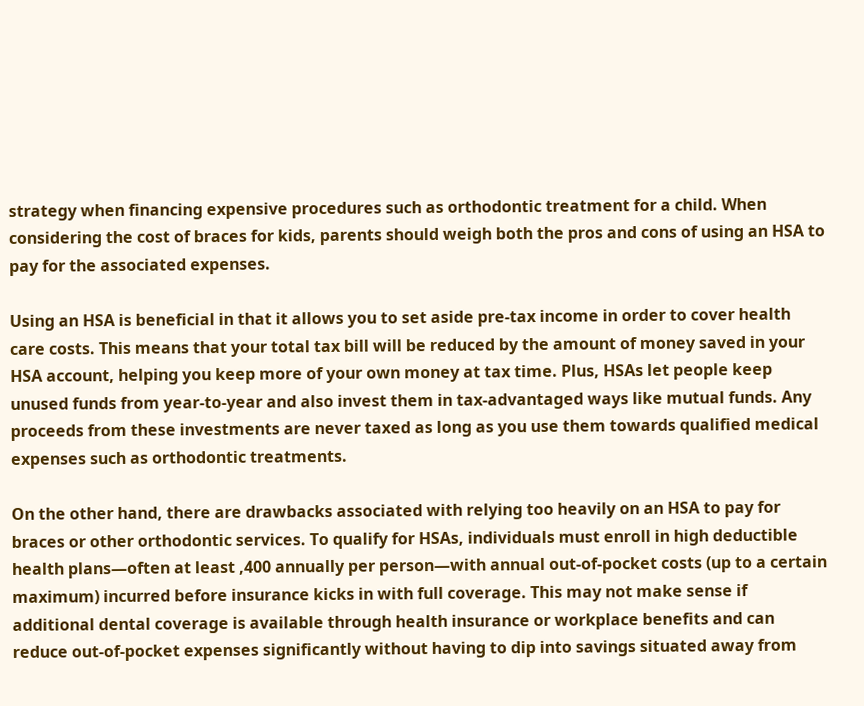strategy when financing expensive procedures such as orthodontic treatment for a child. When considering the cost of braces for kids, parents should weigh both the pros and cons of using an HSA to pay for the associated expenses.

Using an HSA is beneficial in that it allows you to set aside pre-tax income in order to cover health care costs. This means that your total tax bill will be reduced by the amount of money saved in your HSA account, helping you keep more of your own money at tax time. Plus, HSAs let people keep unused funds from year-to-year and also invest them in tax-advantaged ways like mutual funds. Any proceeds from these investments are never taxed as long as you use them towards qualified medical expenses such as orthodontic treatments.

On the other hand, there are drawbacks associated with relying too heavily on an HSA to pay for braces or other orthodontic services. To qualify for HSAs, individuals must enroll in high deductible health plans—often at least ,400 annually per person—with annual out-of-pocket costs (up to a certain maximum) incurred before insurance kicks in with full coverage. This may not make sense if additional dental coverage is available through health insurance or workplace benefits and can reduce out-of-pocket expenses significantly without having to dip into savings situated away from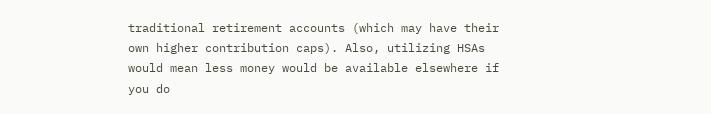traditional retirement accounts (which may have their own higher contribution caps). Also, utilizing HSAs would mean less money would be available elsewhere if you do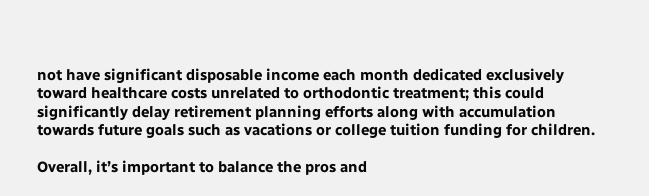not have significant disposable income each month dedicated exclusively toward healthcare costs unrelated to orthodontic treatment; this could significantly delay retirement planning efforts along with accumulation towards future goals such as vacations or college tuition funding for children.

Overall, it’s important to balance the pros and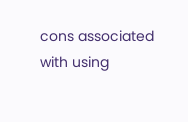cons associated with using